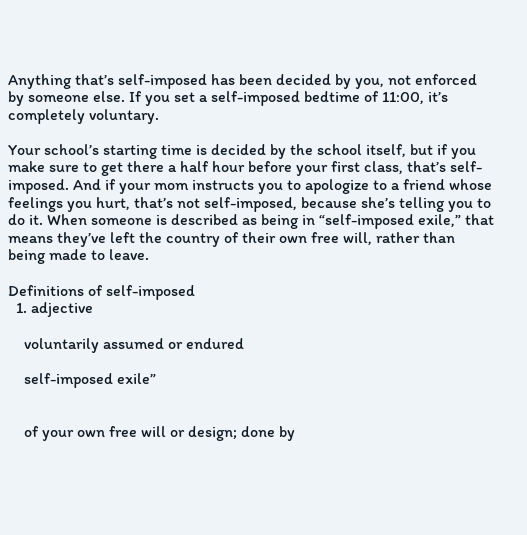Anything that’s self-imposed has been decided by you, not enforced by someone else. If you set a self-imposed bedtime of 11:00, it’s completely voluntary.

Your school’s starting time is decided by the school itself, but if you make sure to get there a half hour before your first class, that’s self-imposed. And if your mom instructs you to apologize to a friend whose feelings you hurt, that’s not self-imposed, because she’s telling you to do it. When someone is described as being in “self-imposed exile,” that means they’ve left the country of their own free will, rather than being made to leave.

Definitions of self-imposed
  1. adjective

    voluntarily assumed or endured

    self-imposed exile”


    of your own free will or design; done by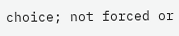choice; not forced or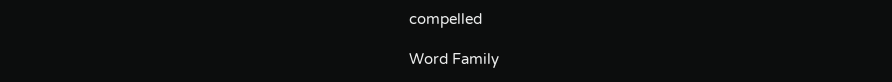compelled

Word Family